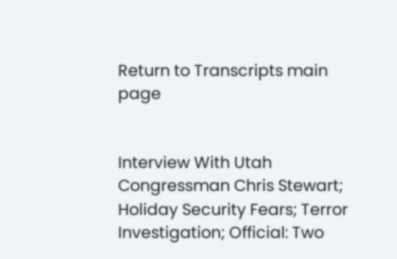Return to Transcripts main page


Interview With Utah Congressman Chris Stewart; Holiday Security Fears; Terror Investigation; Official: Two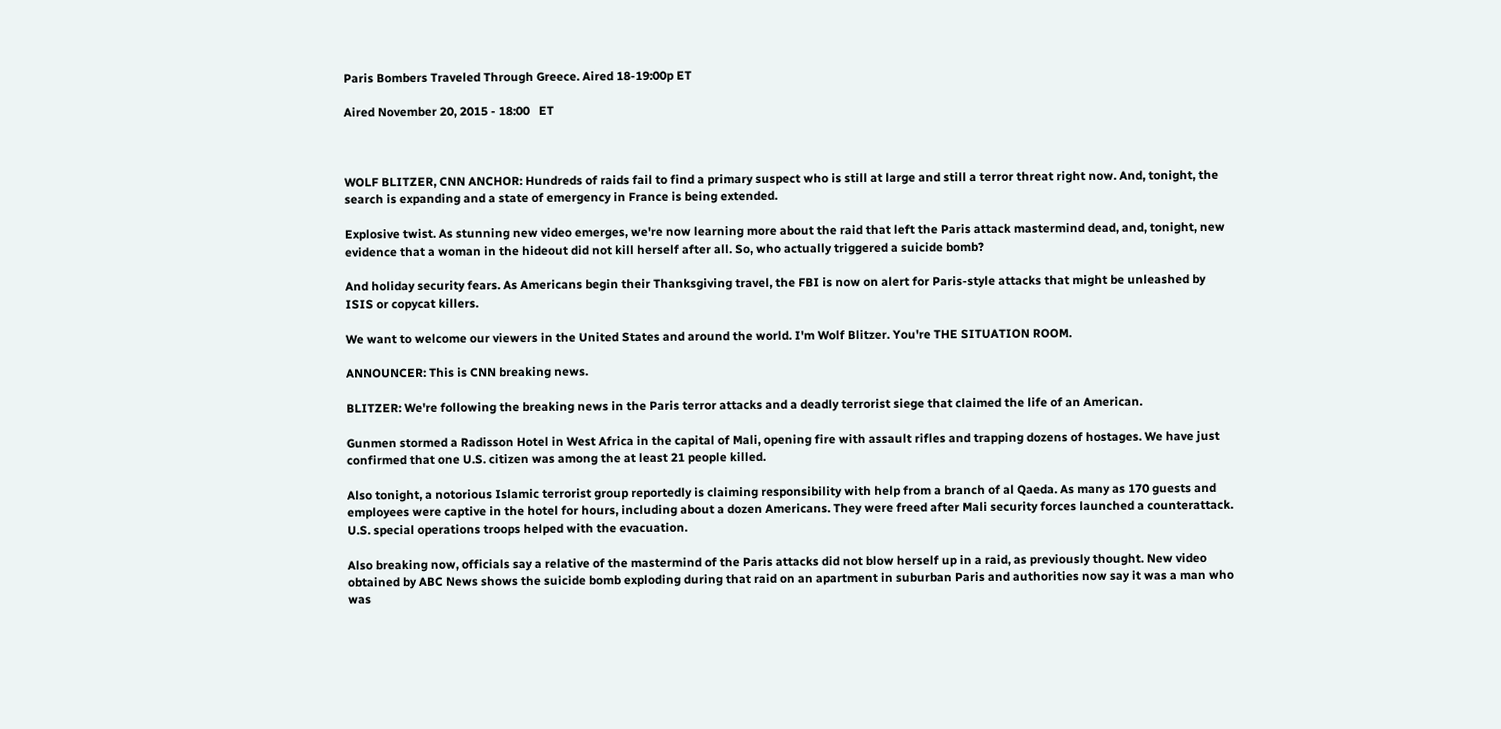Paris Bombers Traveled Through Greece. Aired 18-19:00p ET

Aired November 20, 2015 - 18:00   ET



WOLF BLITZER, CNN ANCHOR: Hundreds of raids fail to find a primary suspect who is still at large and still a terror threat right now. And, tonight, the search is expanding and a state of emergency in France is being extended.

Explosive twist. As stunning new video emerges, we're now learning more about the raid that left the Paris attack mastermind dead, and, tonight, new evidence that a woman in the hideout did not kill herself after all. So, who actually triggered a suicide bomb?

And holiday security fears. As Americans begin their Thanksgiving travel, the FBI is now on alert for Paris-style attacks that might be unleashed by ISIS or copycat killers.

We want to welcome our viewers in the United States and around the world. I'm Wolf Blitzer. You're THE SITUATION ROOM.

ANNOUNCER: This is CNN breaking news.

BLITZER: We're following the breaking news in the Paris terror attacks and a deadly terrorist siege that claimed the life of an American.

Gunmen stormed a Radisson Hotel in West Africa in the capital of Mali, opening fire with assault rifles and trapping dozens of hostages. We have just confirmed that one U.S. citizen was among the at least 21 people killed.

Also tonight, a notorious Islamic terrorist group reportedly is claiming responsibility with help from a branch of al Qaeda. As many as 170 guests and employees were captive in the hotel for hours, including about a dozen Americans. They were freed after Mali security forces launched a counterattack. U.S. special operations troops helped with the evacuation.

Also breaking now, officials say a relative of the mastermind of the Paris attacks did not blow herself up in a raid, as previously thought. New video obtained by ABC News shows the suicide bomb exploding during that raid on an apartment in suburban Paris and authorities now say it was a man who was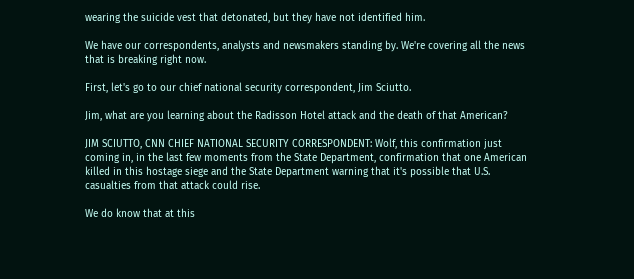wearing the suicide vest that detonated, but they have not identified him.

We have our correspondents, analysts and newsmakers standing by. We're covering all the news that is breaking right now.

First, let's go to our chief national security correspondent, Jim Sciutto.

Jim, what are you learning about the Radisson Hotel attack and the death of that American?

JIM SCIUTTO, CNN CHIEF NATIONAL SECURITY CORRESPONDENT: Wolf, this confirmation just coming in, in the last few moments from the State Department, confirmation that one American killed in this hostage siege and the State Department warning that it's possible that U.S. casualties from that attack could rise.

We do know that at this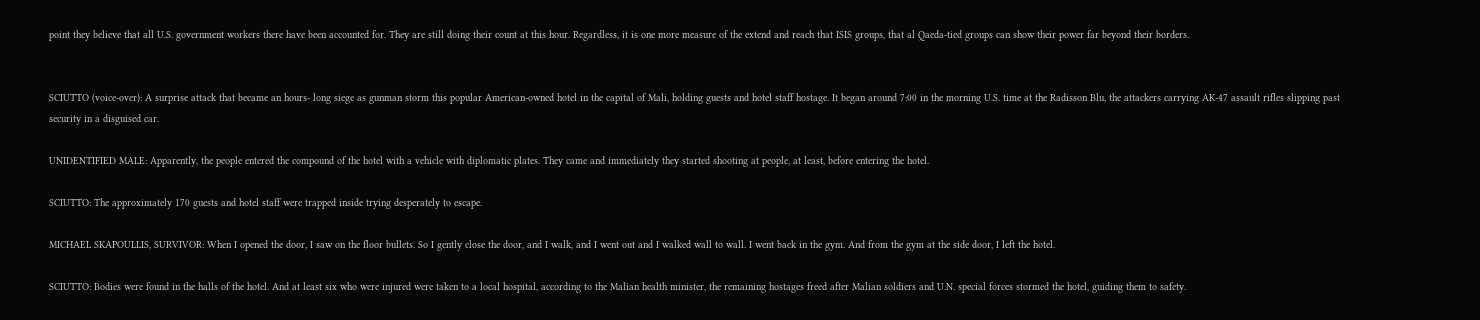point they believe that all U.S. government workers there have been accounted for. They are still doing their count at this hour. Regardless, it is one more measure of the extend and reach that ISIS groups, that al Qaeda-tied groups can show their power far beyond their borders.


SCIUTTO (voice-over): A surprise attack that became an hours- long siege as gunman storm this popular American-owned hotel in the capital of Mali, holding guests and hotel staff hostage. It began around 7:00 in the morning U.S. time at the Radisson Blu, the attackers carrying AK-47 assault rifles slipping past security in a disguised car.

UNIDENTIFIED MALE: Apparently, the people entered the compound of the hotel with a vehicle with diplomatic plates. They came and immediately they started shooting at people, at least, before entering the hotel.

SCIUTTO: The approximately 170 guests and hotel staff were trapped inside trying desperately to escape.

MICHAEL SKAPOULLIS, SURVIVOR: When I opened the door, I saw on the floor bullets. So I gently close the door, and I walk, and I went out and I walked wall to wall. I went back in the gym. And from the gym at the side door, I left the hotel.

SCIUTTO: Bodies were found in the halls of the hotel. And at least six who were injured were taken to a local hospital, according to the Malian health minister, the remaining hostages freed after Malian soldiers and U.N. special forces stormed the hotel, guiding them to safety.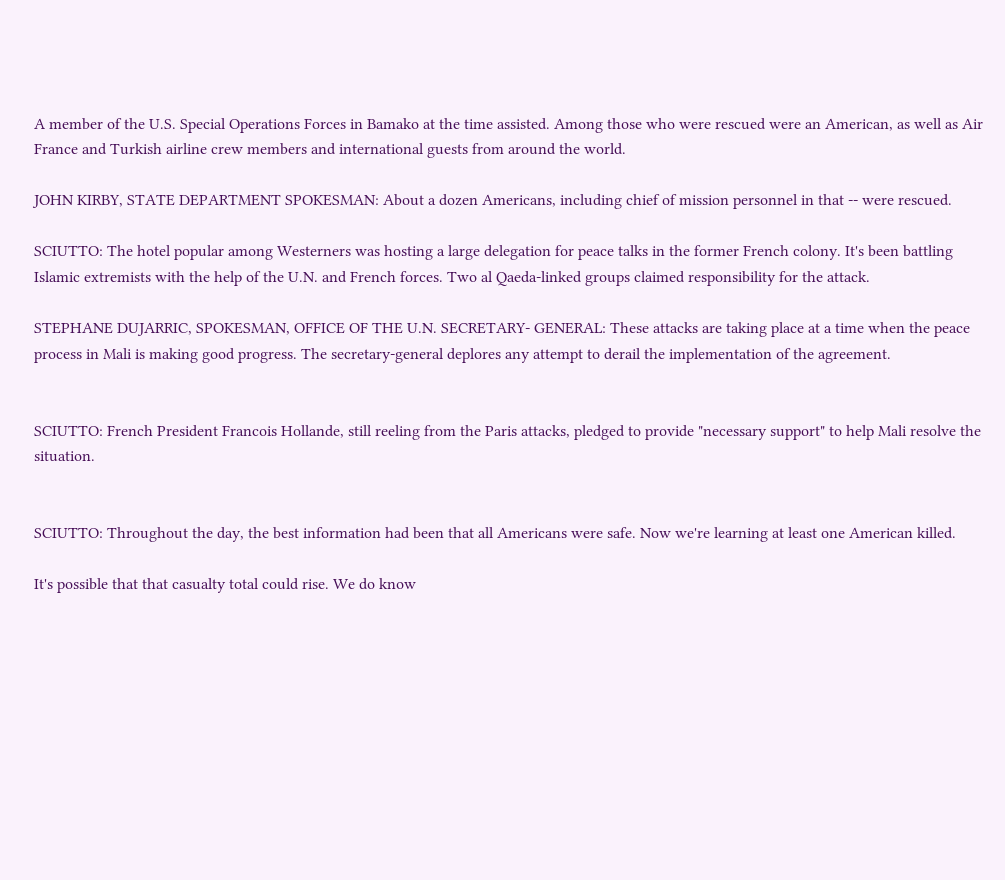A member of the U.S. Special Operations Forces in Bamako at the time assisted. Among those who were rescued were an American, as well as Air France and Turkish airline crew members and international guests from around the world.

JOHN KIRBY, STATE DEPARTMENT SPOKESMAN: About a dozen Americans, including chief of mission personnel in that -- were rescued.

SCIUTTO: The hotel popular among Westerners was hosting a large delegation for peace talks in the former French colony. It's been battling Islamic extremists with the help of the U.N. and French forces. Two al Qaeda-linked groups claimed responsibility for the attack.

STEPHANE DUJARRIC, SPOKESMAN, OFFICE OF THE U.N. SECRETARY- GENERAL: These attacks are taking place at a time when the peace process in Mali is making good progress. The secretary-general deplores any attempt to derail the implementation of the agreement.


SCIUTTO: French President Francois Hollande, still reeling from the Paris attacks, pledged to provide "necessary support" to help Mali resolve the situation.


SCIUTTO: Throughout the day, the best information had been that all Americans were safe. Now we're learning at least one American killed.

It's possible that that casualty total could rise. We do know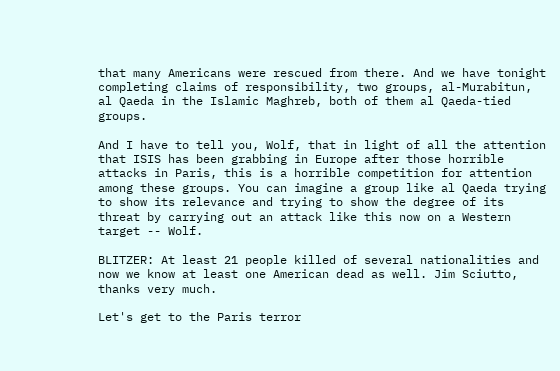that many Americans were rescued from there. And we have tonight completing claims of responsibility, two groups, al-Murabitun, al Qaeda in the Islamic Maghreb, both of them al Qaeda-tied groups.

And I have to tell you, Wolf, that in light of all the attention that ISIS has been grabbing in Europe after those horrible attacks in Paris, this is a horrible competition for attention among these groups. You can imagine a group like al Qaeda trying to show its relevance and trying to show the degree of its threat by carrying out an attack like this now on a Western target -- Wolf.

BLITZER: At least 21 people killed of several nationalities and now we know at least one American dead as well. Jim Sciutto, thanks very much.

Let's get to the Paris terror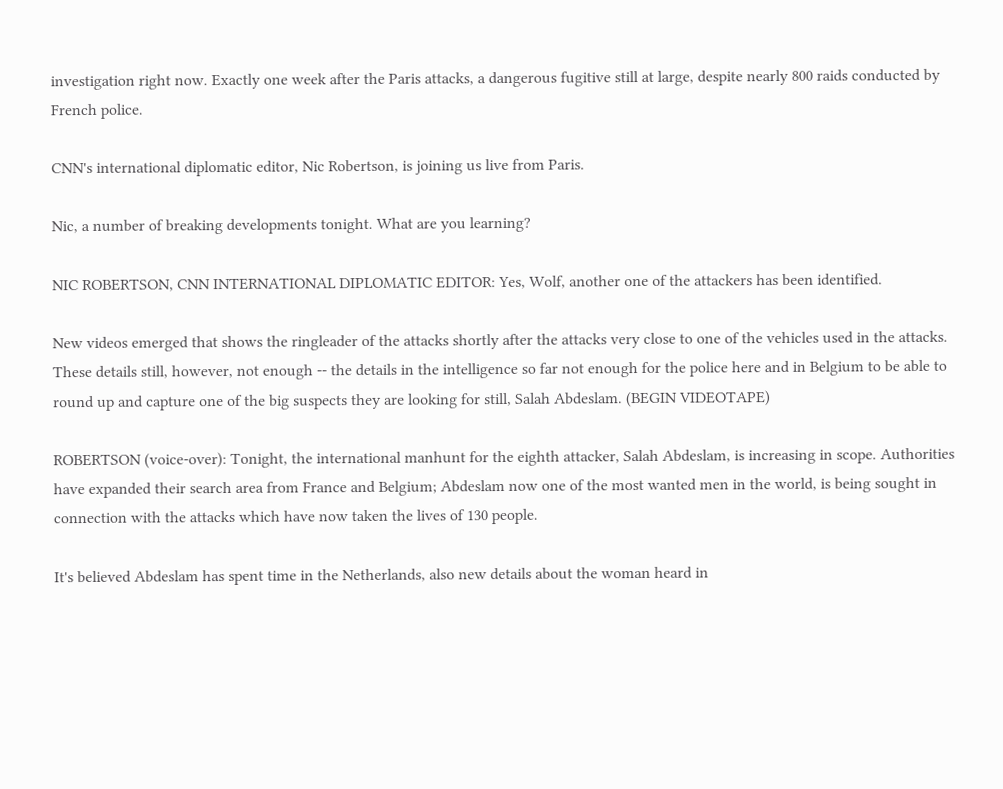investigation right now. Exactly one week after the Paris attacks, a dangerous fugitive still at large, despite nearly 800 raids conducted by French police.

CNN's international diplomatic editor, Nic Robertson, is joining us live from Paris.

Nic, a number of breaking developments tonight. What are you learning?

NIC ROBERTSON, CNN INTERNATIONAL DIPLOMATIC EDITOR: Yes, Wolf, another one of the attackers has been identified.

New videos emerged that shows the ringleader of the attacks shortly after the attacks very close to one of the vehicles used in the attacks. These details still, however, not enough -- the details in the intelligence so far not enough for the police here and in Belgium to be able to round up and capture one of the big suspects they are looking for still, Salah Abdeslam. (BEGIN VIDEOTAPE)

ROBERTSON (voice-over): Tonight, the international manhunt for the eighth attacker, Salah Abdeslam, is increasing in scope. Authorities have expanded their search area from France and Belgium; Abdeslam now one of the most wanted men in the world, is being sought in connection with the attacks which have now taken the lives of 130 people.

It's believed Abdeslam has spent time in the Netherlands, also new details about the woman heard in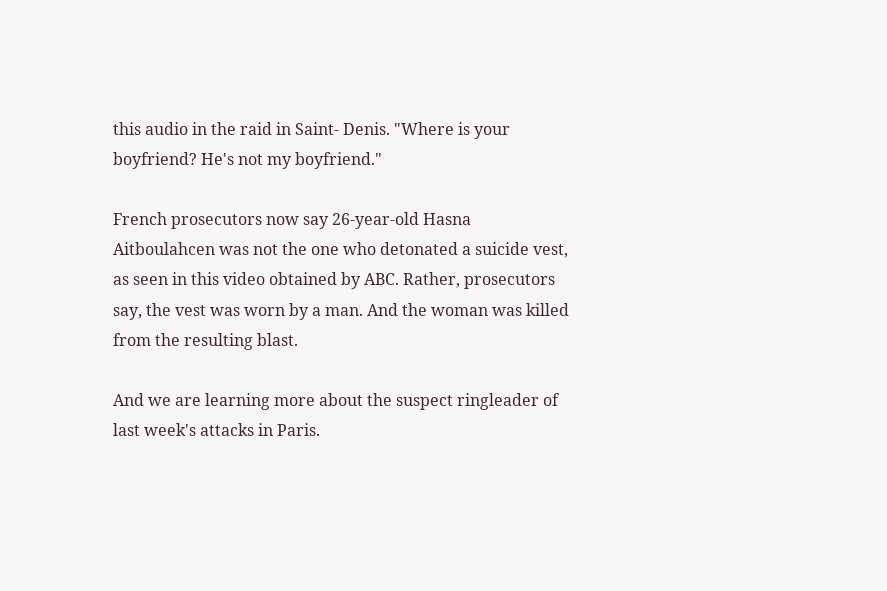this audio in the raid in Saint- Denis. "Where is your boyfriend? He's not my boyfriend."

French prosecutors now say 26-year-old Hasna Aitboulahcen was not the one who detonated a suicide vest, as seen in this video obtained by ABC. Rather, prosecutors say, the vest was worn by a man. And the woman was killed from the resulting blast.

And we are learning more about the suspect ringleader of last week's attacks in Paris.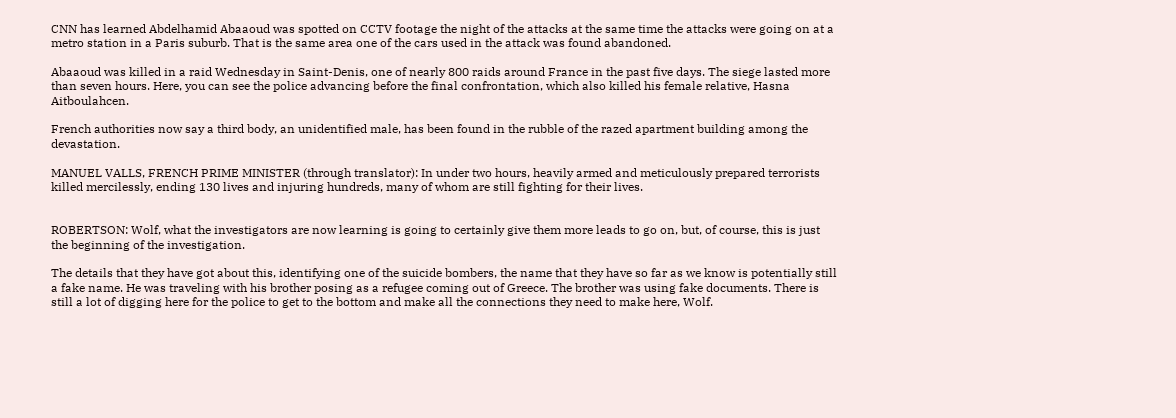CNN has learned Abdelhamid Abaaoud was spotted on CCTV footage the night of the attacks at the same time the attacks were going on at a metro station in a Paris suburb. That is the same area one of the cars used in the attack was found abandoned.

Abaaoud was killed in a raid Wednesday in Saint-Denis, one of nearly 800 raids around France in the past five days. The siege lasted more than seven hours. Here, you can see the police advancing before the final confrontation, which also killed his female relative, Hasna Aitboulahcen.

French authorities now say a third body, an unidentified male, has been found in the rubble of the razed apartment building among the devastation.

MANUEL VALLS, FRENCH PRIME MINISTER (through translator): In under two hours, heavily armed and meticulously prepared terrorists killed mercilessly, ending 130 lives and injuring hundreds, many of whom are still fighting for their lives.


ROBERTSON: Wolf, what the investigators are now learning is going to certainly give them more leads to go on, but, of course, this is just the beginning of the investigation.

The details that they have got about this, identifying one of the suicide bombers, the name that they have so far as we know is potentially still a fake name. He was traveling with his brother posing as a refugee coming out of Greece. The brother was using fake documents. There is still a lot of digging here for the police to get to the bottom and make all the connections they need to make here, Wolf.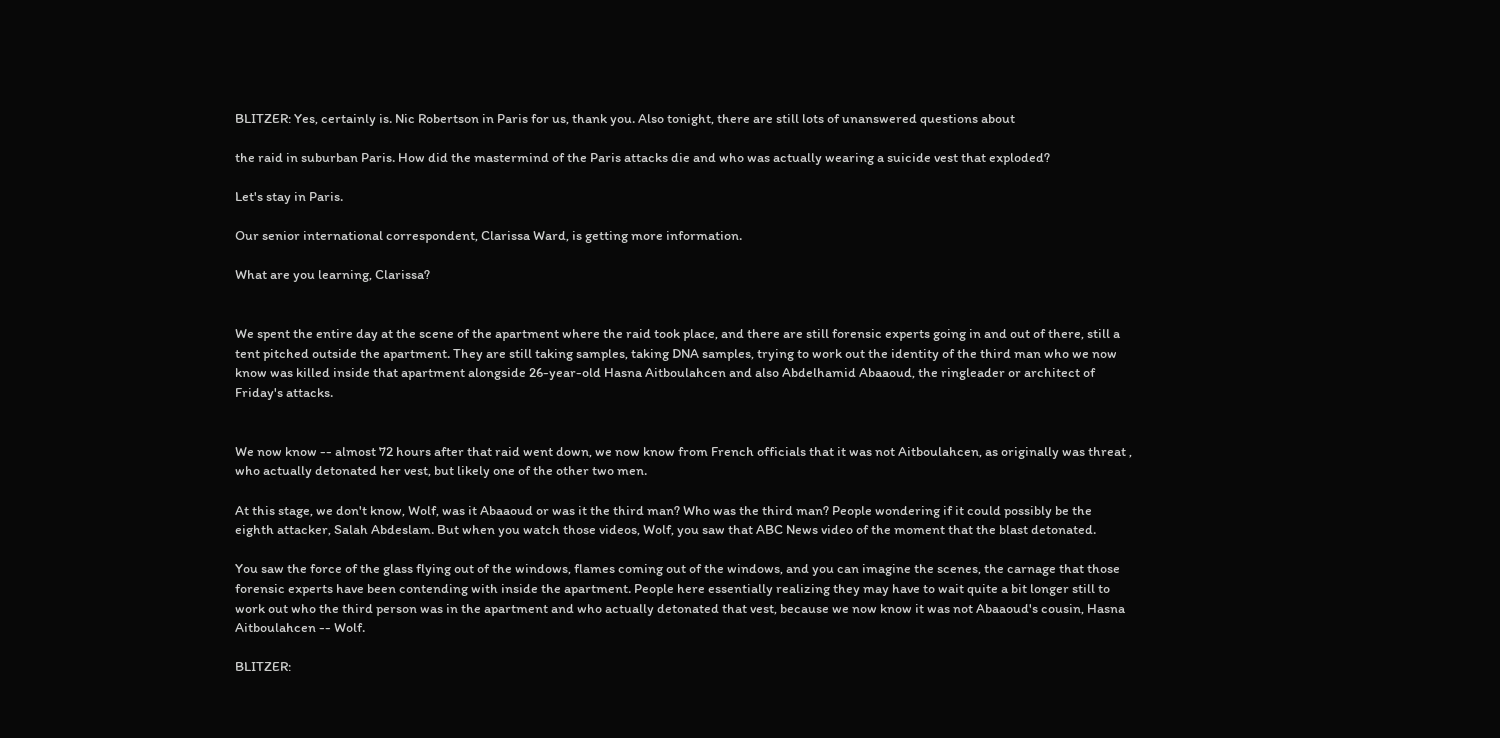BLITZER: Yes, certainly is. Nic Robertson in Paris for us, thank you. Also tonight, there are still lots of unanswered questions about

the raid in suburban Paris. How did the mastermind of the Paris attacks die and who was actually wearing a suicide vest that exploded?

Let's stay in Paris.

Our senior international correspondent, Clarissa Ward, is getting more information.

What are you learning, Clarissa?


We spent the entire day at the scene of the apartment where the raid took place, and there are still forensic experts going in and out of there, still a tent pitched outside the apartment. They are still taking samples, taking DNA samples, trying to work out the identity of the third man who we now know was killed inside that apartment alongside 26-year-old Hasna Aitboulahcen and also Abdelhamid Abaaoud, the ringleader or architect of Friday's attacks.


We now know -- almost 72 hours after that raid went down, we now know from French officials that it was not Aitboulahcen, as originally was threat , who actually detonated her vest, but likely one of the other two men.

At this stage, we don't know, Wolf, was it Abaaoud or was it the third man? Who was the third man? People wondering if it could possibly be the eighth attacker, Salah Abdeslam. But when you watch those videos, Wolf, you saw that ABC News video of the moment that the blast detonated.

You saw the force of the glass flying out of the windows, flames coming out of the windows, and you can imagine the scenes, the carnage that those forensic experts have been contending with inside the apartment. People here essentially realizing they may have to wait quite a bit longer still to work out who the third person was in the apartment and who actually detonated that vest, because we now know it was not Abaaoud's cousin, Hasna Aitboulahcen -- Wolf.

BLITZER: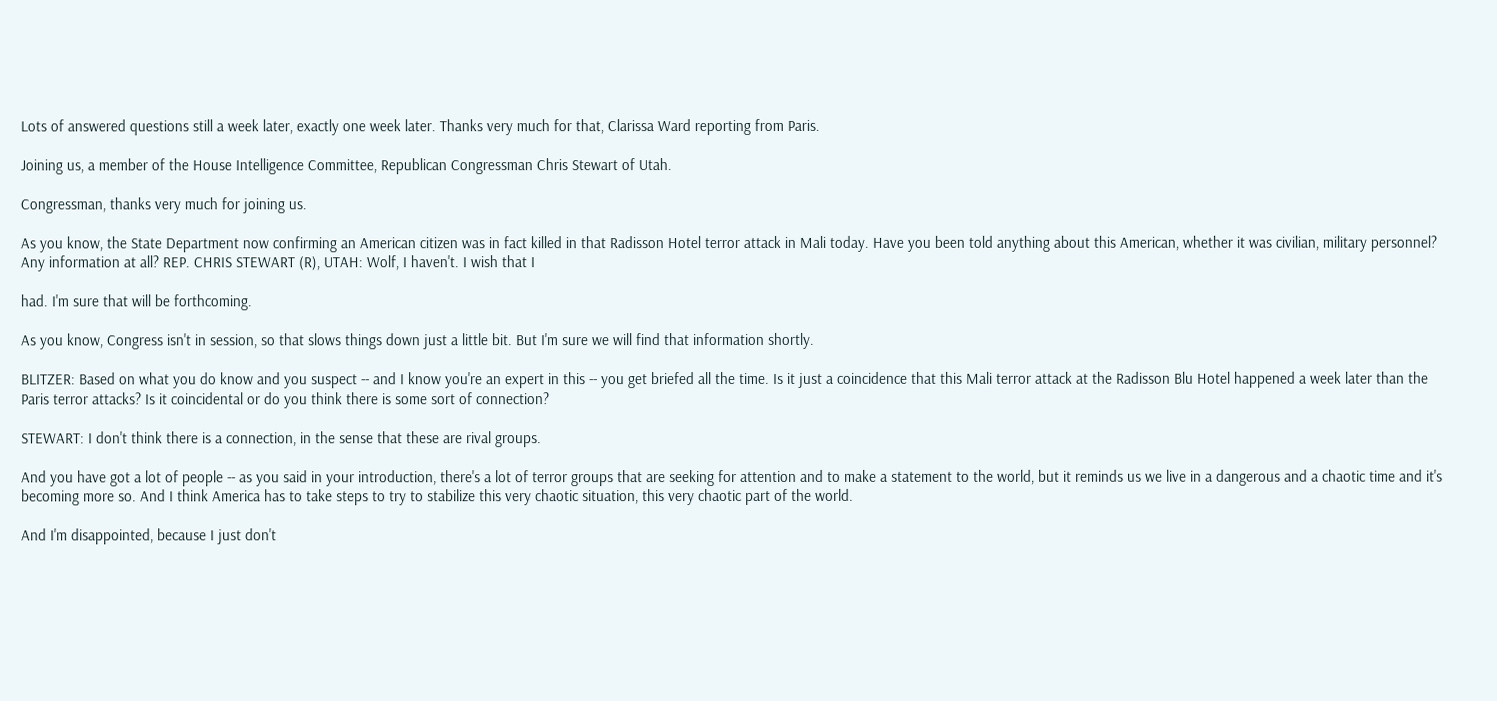Lots of answered questions still a week later, exactly one week later. Thanks very much for that, Clarissa Ward reporting from Paris.

Joining us, a member of the House Intelligence Committee, Republican Congressman Chris Stewart of Utah.

Congressman, thanks very much for joining us.

As you know, the State Department now confirming an American citizen was in fact killed in that Radisson Hotel terror attack in Mali today. Have you been told anything about this American, whether it was civilian, military personnel? Any information at all? REP. CHRIS STEWART (R), UTAH: Wolf, I haven't. I wish that I

had. I'm sure that will be forthcoming.

As you know, Congress isn't in session, so that slows things down just a little bit. But I'm sure we will find that information shortly.

BLITZER: Based on what you do know and you suspect -- and I know you're an expert in this -- you get briefed all the time. Is it just a coincidence that this Mali terror attack at the Radisson Blu Hotel happened a week later than the Paris terror attacks? Is it coincidental or do you think there is some sort of connection?

STEWART: I don't think there is a connection, in the sense that these are rival groups.

And you have got a lot of people -- as you said in your introduction, there's a lot of terror groups that are seeking for attention and to make a statement to the world, but it reminds us we live in a dangerous and a chaotic time and it's becoming more so. And I think America has to take steps to try to stabilize this very chaotic situation, this very chaotic part of the world.

And I'm disappointed, because I just don't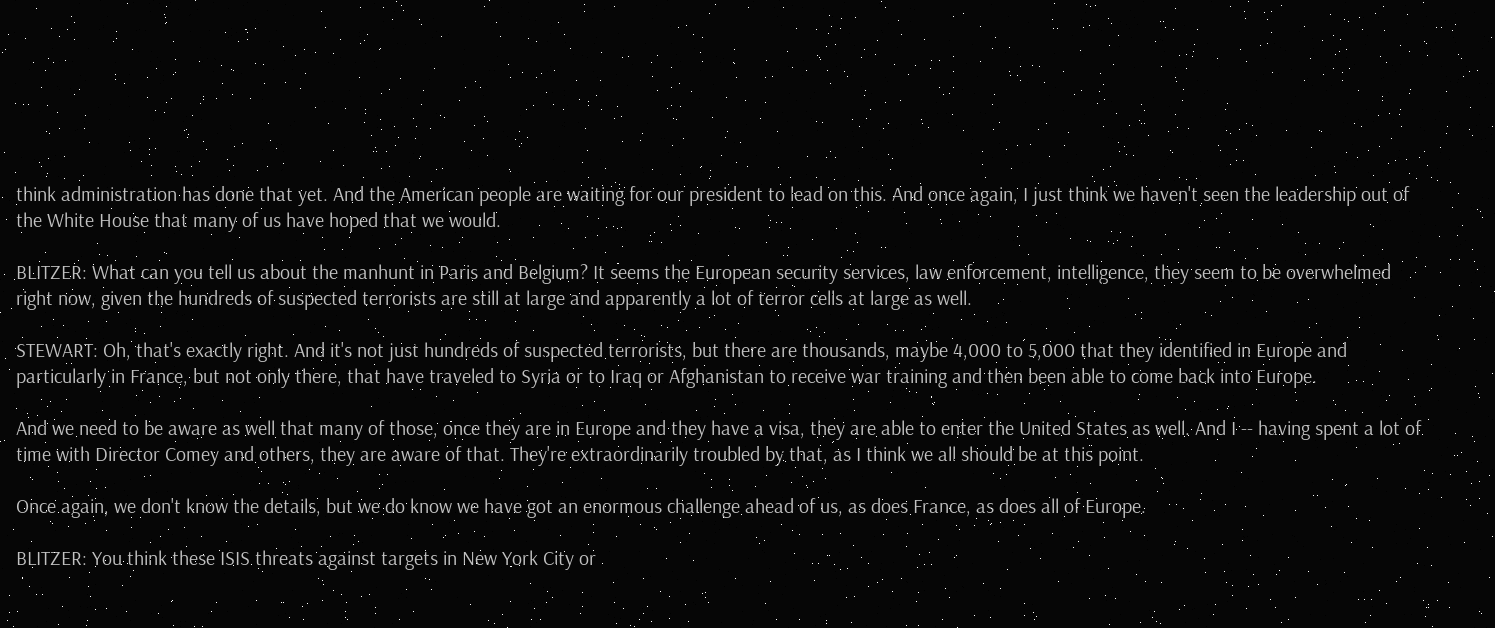think administration has done that yet. And the American people are waiting for our president to lead on this. And once again, I just think we haven't seen the leadership out of the White House that many of us have hoped that we would.

BLITZER: What can you tell us about the manhunt in Paris and Belgium? It seems the European security services, law enforcement, intelligence, they seem to be overwhelmed right now, given the hundreds of suspected terrorists are still at large and apparently a lot of terror cells at large as well.

STEWART: Oh, that's exactly right. And it's not just hundreds of suspected terrorists, but there are thousands, maybe 4,000 to 5,000 that they identified in Europe and particularly in France, but not only there, that have traveled to Syria or to Iraq or Afghanistan to receive war training and then been able to come back into Europe.

And we need to be aware as well that many of those, once they are in Europe and they have a visa, they are able to enter the United States as well. And I -- having spent a lot of time with Director Comey and others, they are aware of that. They're extraordinarily troubled by that, as I think we all should be at this point.

Once again, we don't know the details, but we do know we have got an enormous challenge ahead of us, as does France, as does all of Europe.

BLITZER: You think these ISIS threats against targets in New York City or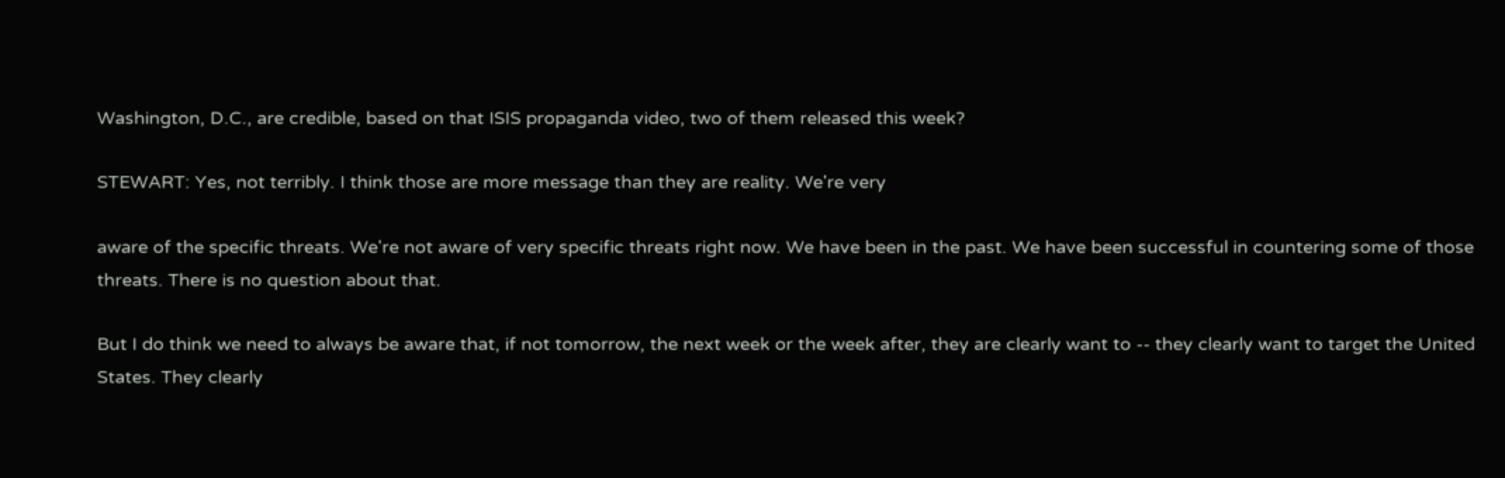Washington, D.C., are credible, based on that ISIS propaganda video, two of them released this week?

STEWART: Yes, not terribly. I think those are more message than they are reality. We're very

aware of the specific threats. We're not aware of very specific threats right now. We have been in the past. We have been successful in countering some of those threats. There is no question about that.

But I do think we need to always be aware that, if not tomorrow, the next week or the week after, they are clearly want to -- they clearly want to target the United States. They clearly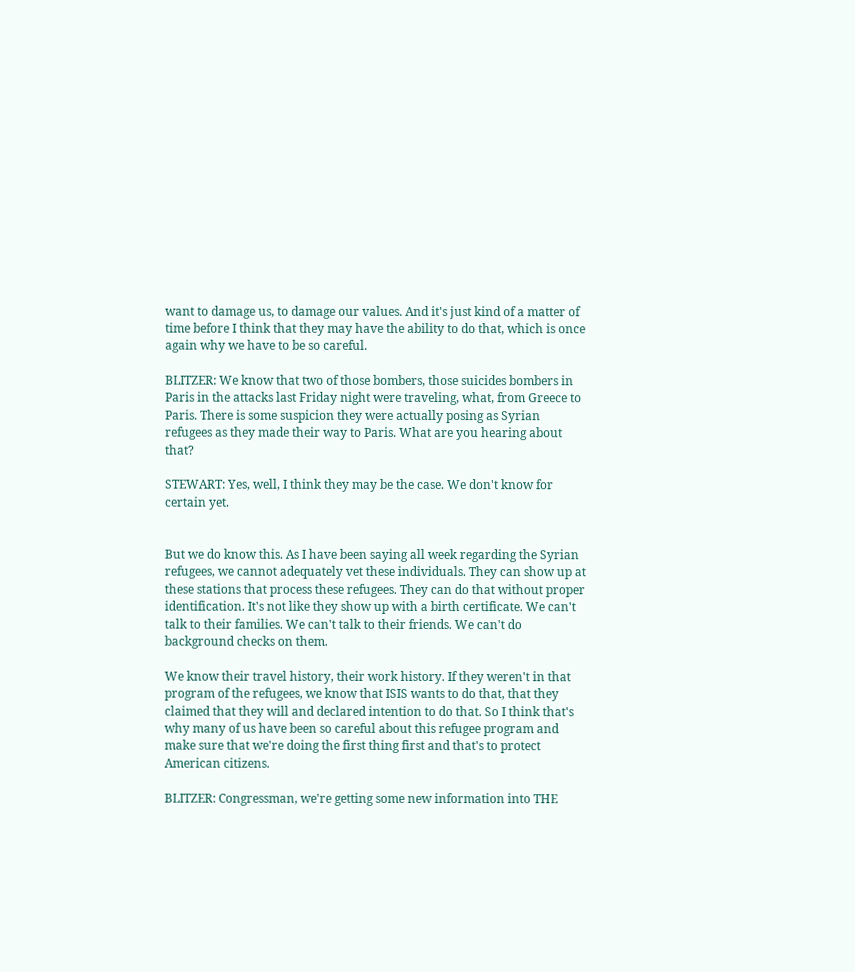want to damage us, to damage our values. And it's just kind of a matter of time before I think that they may have the ability to do that, which is once again why we have to be so careful.

BLITZER: We know that two of those bombers, those suicides bombers in Paris in the attacks last Friday night were traveling, what, from Greece to Paris. There is some suspicion they were actually posing as Syrian refugees as they made their way to Paris. What are you hearing about that?

STEWART: Yes, well, I think they may be the case. We don't know for certain yet.


But we do know this. As I have been saying all week regarding the Syrian refugees, we cannot adequately vet these individuals. They can show up at these stations that process these refugees. They can do that without proper identification. It's not like they show up with a birth certificate. We can't talk to their families. We can't talk to their friends. We can't do background checks on them.

We know their travel history, their work history. If they weren't in that program of the refugees, we know that ISIS wants to do that, that they claimed that they will and declared intention to do that. So I think that's why many of us have been so careful about this refugee program and make sure that we're doing the first thing first and that's to protect American citizens.

BLITZER: Congressman, we're getting some new information into THE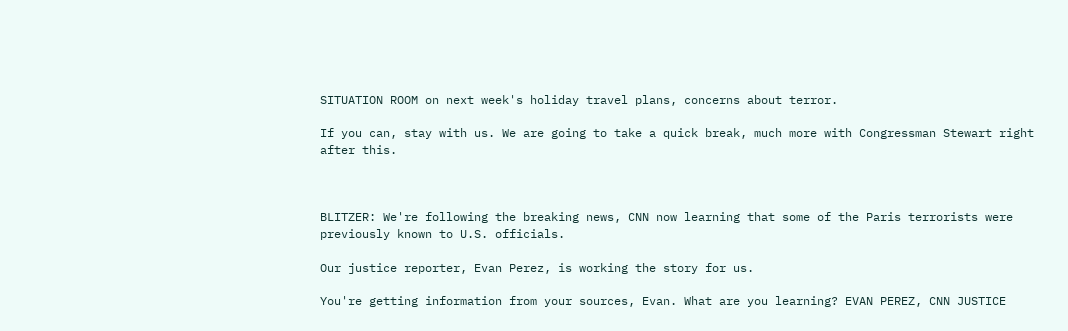SITUATION ROOM on next week's holiday travel plans, concerns about terror.

If you can, stay with us. We are going to take a quick break, much more with Congressman Stewart right after this.



BLITZER: We're following the breaking news, CNN now learning that some of the Paris terrorists were previously known to U.S. officials.

Our justice reporter, Evan Perez, is working the story for us.

You're getting information from your sources, Evan. What are you learning? EVAN PEREZ, CNN JUSTICE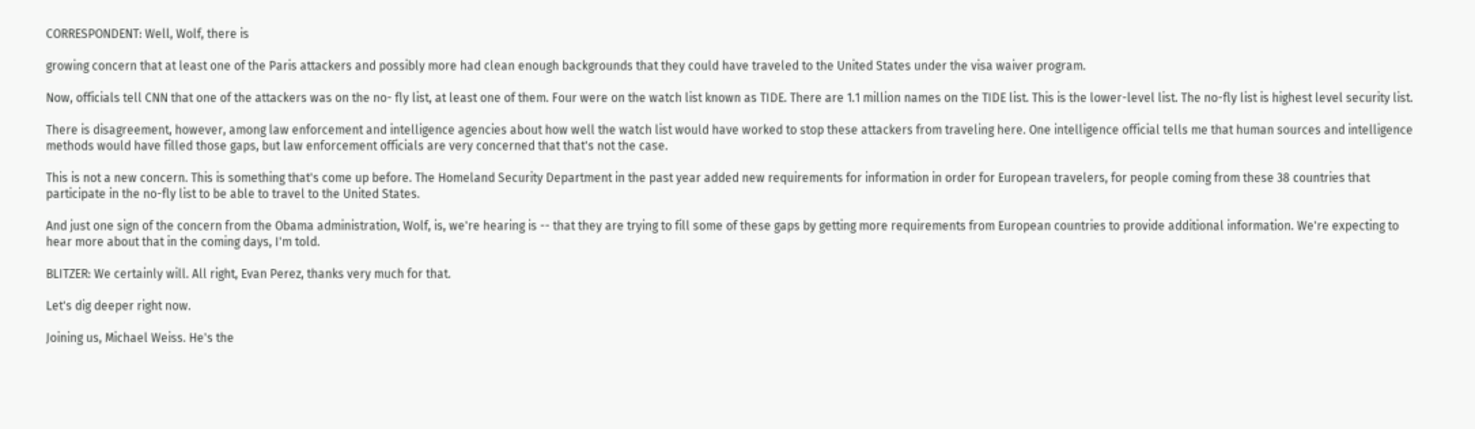CORRESPONDENT: Well, Wolf, there is

growing concern that at least one of the Paris attackers and possibly more had clean enough backgrounds that they could have traveled to the United States under the visa waiver program.

Now, officials tell CNN that one of the attackers was on the no- fly list, at least one of them. Four were on the watch list known as TIDE. There are 1.1 million names on the TIDE list. This is the lower-level list. The no-fly list is highest level security list.

There is disagreement, however, among law enforcement and intelligence agencies about how well the watch list would have worked to stop these attackers from traveling here. One intelligence official tells me that human sources and intelligence methods would have filled those gaps, but law enforcement officials are very concerned that that's not the case.

This is not a new concern. This is something that's come up before. The Homeland Security Department in the past year added new requirements for information in order for European travelers, for people coming from these 38 countries that participate in the no-fly list to be able to travel to the United States.

And just one sign of the concern from the Obama administration, Wolf, is, we're hearing is -- that they are trying to fill some of these gaps by getting more requirements from European countries to provide additional information. We're expecting to hear more about that in the coming days, I'm told.

BLITZER: We certainly will. All right, Evan Perez, thanks very much for that.

Let's dig deeper right now.

Joining us, Michael Weiss. He's the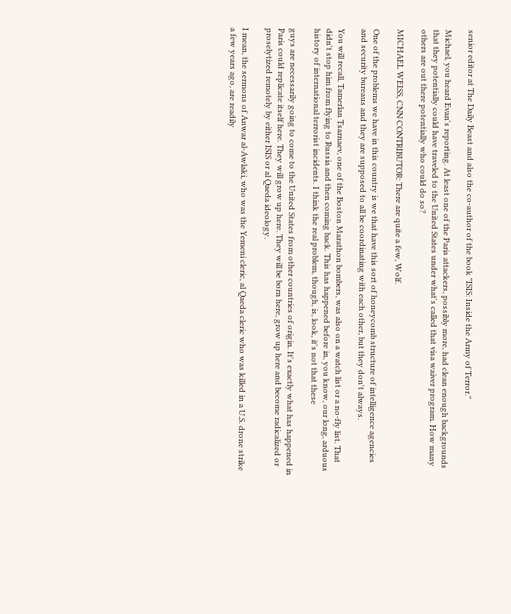senior editor at The Daily Beast and also the co-author of the book "ISIS: Inside the Army of Terror."

Michael, you heard Evan's reporting. At least one of the Paris attackers, possibly more, had clean enough backgrounds that they potentially could have traveled to the United States under what's called that visa waiver program. How many others are out there potentially who could do so?

MICHAEL WEISS, CNN CONTRIBUTOR: There are quite a few, Wolf.

One of the problems we have in this country is we that have this sort of honeycomb structure of intelligence agencies and security bureaus and they are supposed to all be coordinating with each other, but they don't always.

You will recall, Tamerlan Tsarnaev, one of the Boston Marathon bombers, was also on a watch list or a no-fly list. That didn't stop him from flying to Russia and then coming back. This has happened before in, you know, our long, arduous history of international terrorist incidents. I think the real problem, though, is, look, it's not that these

guys are necessarily going to come to the United States from other countries of origin. It's exactly what has happened in Paris could replicate itself here. They will grow up here. They will be born here, grow up here and become radicalized or proselytized remotely by either ISIS or al Qaeda ideology.

I mean, the sermons of Anwar al-Awlaki, who was the Yemeni cleric, al Qaeda cleric who was killed in a U.S. drone strike a few years ago, are readily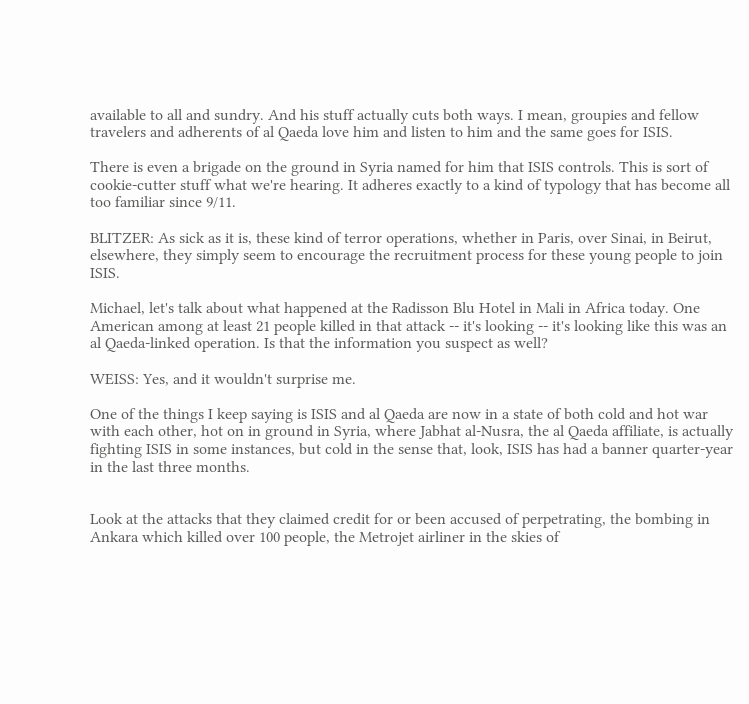available to all and sundry. And his stuff actually cuts both ways. I mean, groupies and fellow travelers and adherents of al Qaeda love him and listen to him and the same goes for ISIS.

There is even a brigade on the ground in Syria named for him that ISIS controls. This is sort of cookie-cutter stuff what we're hearing. It adheres exactly to a kind of typology that has become all too familiar since 9/11.

BLITZER: As sick as it is, these kind of terror operations, whether in Paris, over Sinai, in Beirut, elsewhere, they simply seem to encourage the recruitment process for these young people to join ISIS.

Michael, let's talk about what happened at the Radisson Blu Hotel in Mali in Africa today. One American among at least 21 people killed in that attack -- it's looking -- it's looking like this was an al Qaeda-linked operation. Is that the information you suspect as well?

WEISS: Yes, and it wouldn't surprise me.

One of the things I keep saying is ISIS and al Qaeda are now in a state of both cold and hot war with each other, hot on in ground in Syria, where Jabhat al-Nusra, the al Qaeda affiliate, is actually fighting ISIS in some instances, but cold in the sense that, look, ISIS has had a banner quarter-year in the last three months.


Look at the attacks that they claimed credit for or been accused of perpetrating, the bombing in Ankara which killed over 100 people, the Metrojet airliner in the skies of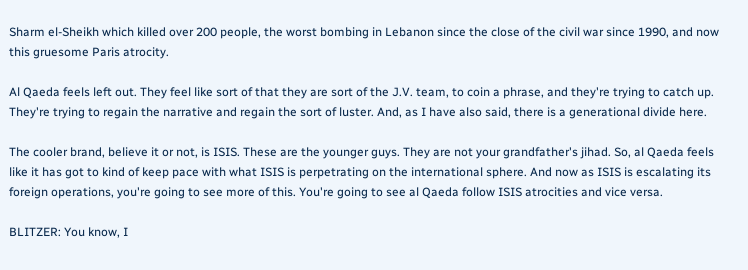Sharm el-Sheikh which killed over 200 people, the worst bombing in Lebanon since the close of the civil war since 1990, and now this gruesome Paris atrocity.

Al Qaeda feels left out. They feel like sort of that they are sort of the J.V. team, to coin a phrase, and they're trying to catch up. They're trying to regain the narrative and regain the sort of luster. And, as I have also said, there is a generational divide here.

The cooler brand, believe it or not, is ISIS. These are the younger guys. They are not your grandfather's jihad. So, al Qaeda feels like it has got to kind of keep pace with what ISIS is perpetrating on the international sphere. And now as ISIS is escalating its foreign operations, you're going to see more of this. You're going to see al Qaeda follow ISIS atrocities and vice versa.

BLITZER: You know, I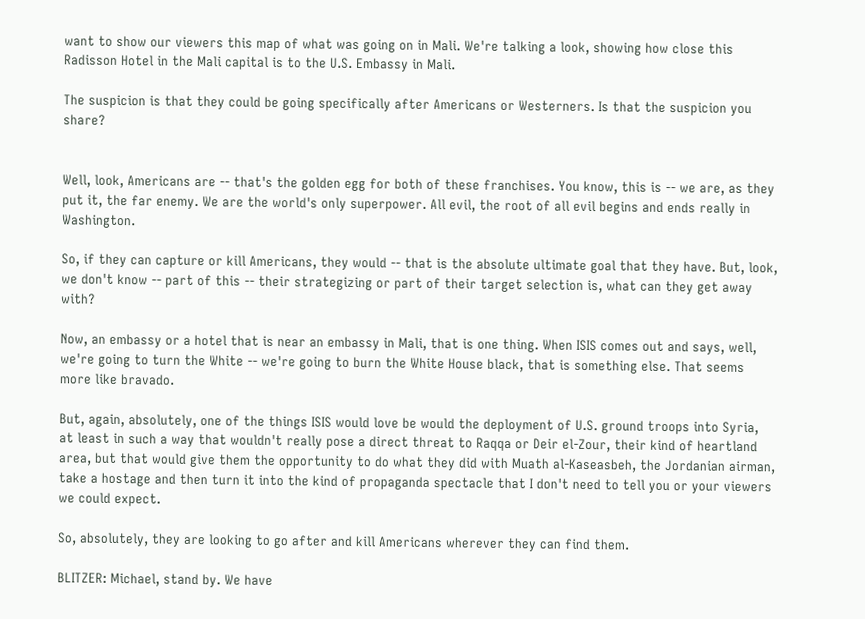want to show our viewers this map of what was going on in Mali. We're talking a look, showing how close this Radisson Hotel in the Mali capital is to the U.S. Embassy in Mali.

The suspicion is that they could be going specifically after Americans or Westerners. Is that the suspicion you share?


Well, look, Americans are -- that's the golden egg for both of these franchises. You know, this is -- we are, as they put it, the far enemy. We are the world's only superpower. All evil, the root of all evil begins and ends really in Washington.

So, if they can capture or kill Americans, they would -- that is the absolute ultimate goal that they have. But, look, we don't know -- part of this -- their strategizing or part of their target selection is, what can they get away with?

Now, an embassy or a hotel that is near an embassy in Mali, that is one thing. When ISIS comes out and says, well, we're going to turn the White -- we're going to burn the White House black, that is something else. That seems more like bravado.

But, again, absolutely, one of the things ISIS would love be would the deployment of U.S. ground troops into Syria, at least in such a way that wouldn't really pose a direct threat to Raqqa or Deir el-Zour, their kind of heartland area, but that would give them the opportunity to do what they did with Muath al-Kaseasbeh, the Jordanian airman, take a hostage and then turn it into the kind of propaganda spectacle that I don't need to tell you or your viewers we could expect.

So, absolutely, they are looking to go after and kill Americans wherever they can find them.

BLITZER: Michael, stand by. We have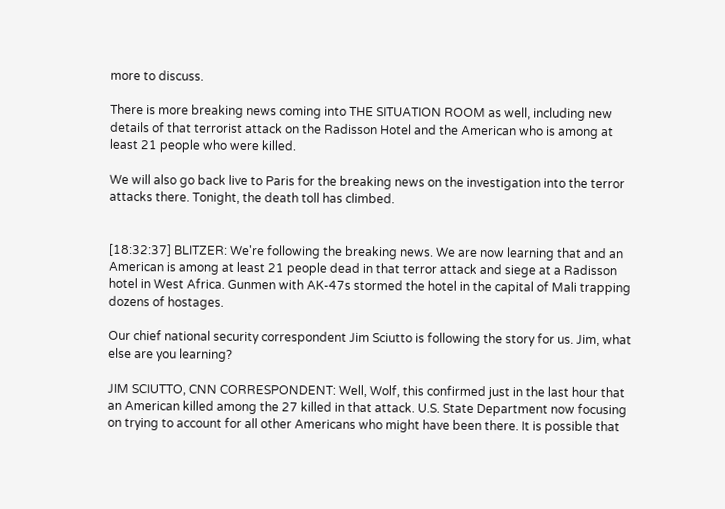more to discuss.

There is more breaking news coming into THE SITUATION ROOM as well, including new details of that terrorist attack on the Radisson Hotel and the American who is among at least 21 people who were killed.

We will also go back live to Paris for the breaking news on the investigation into the terror attacks there. Tonight, the death toll has climbed.


[18:32:37] BLITZER: We're following the breaking news. We are now learning that and an American is among at least 21 people dead in that terror attack and siege at a Radisson hotel in West Africa. Gunmen with AK-47s stormed the hotel in the capital of Mali trapping dozens of hostages.

Our chief national security correspondent Jim Sciutto is following the story for us. Jim, what else are you learning?

JIM SCIUTTO, CNN CORRESPONDENT: Well, Wolf, this confirmed just in the last hour that an American killed among the 27 killed in that attack. U.S. State Department now focusing on trying to account for all other Americans who might have been there. It is possible that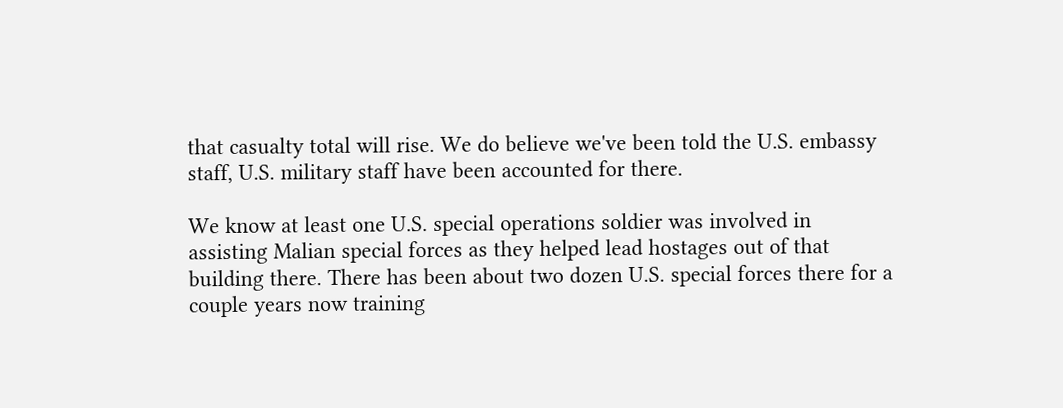that casualty total will rise. We do believe we've been told the U.S. embassy staff, U.S. military staff have been accounted for there.

We know at least one U.S. special operations soldier was involved in assisting Malian special forces as they helped lead hostages out of that building there. There has been about two dozen U.S. special forces there for a couple years now training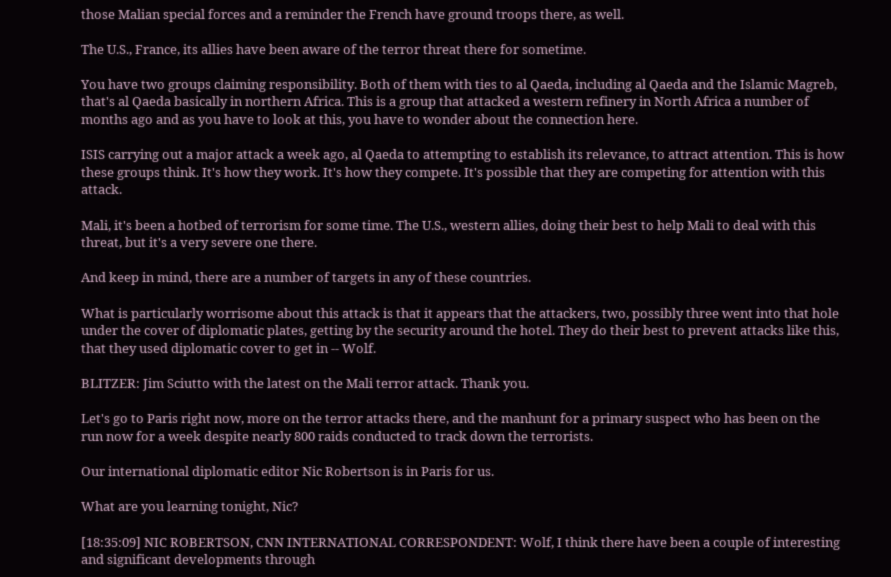those Malian special forces and a reminder the French have ground troops there, as well.

The U.S., France, its allies have been aware of the terror threat there for sometime.

You have two groups claiming responsibility. Both of them with ties to al Qaeda, including al Qaeda and the Islamic Magreb, that's al Qaeda basically in northern Africa. This is a group that attacked a western refinery in North Africa a number of months ago and as you have to look at this, you have to wonder about the connection here.

ISIS carrying out a major attack a week ago, al Qaeda to attempting to establish its relevance, to attract attention. This is how these groups think. It's how they work. It's how they compete. It's possible that they are competing for attention with this attack.

Mali, it's been a hotbed of terrorism for some time. The U.S., western allies, doing their best to help Mali to deal with this threat, but it's a very severe one there.

And keep in mind, there are a number of targets in any of these countries.

What is particularly worrisome about this attack is that it appears that the attackers, two, possibly three went into that hole under the cover of diplomatic plates, getting by the security around the hotel. They do their best to prevent attacks like this, that they used diplomatic cover to get in -- Wolf.

BLITZER: Jim Sciutto with the latest on the Mali terror attack. Thank you.

Let's go to Paris right now, more on the terror attacks there, and the manhunt for a primary suspect who has been on the run now for a week despite nearly 800 raids conducted to track down the terrorists.

Our international diplomatic editor Nic Robertson is in Paris for us.

What are you learning tonight, Nic?

[18:35:09] NIC ROBERTSON, CNN INTERNATIONAL CORRESPONDENT: Wolf, I think there have been a couple of interesting and significant developments through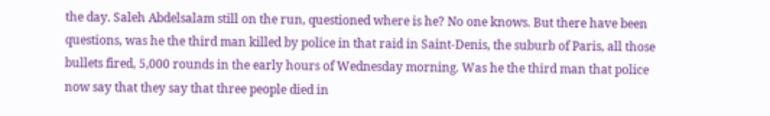the day. Saleh Abdelsalam still on the run, questioned where is he? No one knows. But there have been questions, was he the third man killed by police in that raid in Saint-Denis, the suburb of Paris, all those bullets fired, 5,000 rounds in the early hours of Wednesday morning. Was he the third man that police now say that they say that three people died in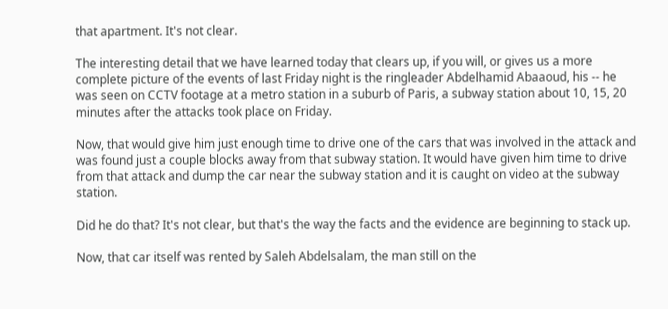that apartment. It's not clear.

The interesting detail that we have learned today that clears up, if you will, or gives us a more complete picture of the events of last Friday night is the ringleader Abdelhamid Abaaoud, his -- he was seen on CCTV footage at a metro station in a suburb of Paris, a subway station about 10, 15, 20 minutes after the attacks took place on Friday.

Now, that would give him just enough time to drive one of the cars that was involved in the attack and was found just a couple blocks away from that subway station. It would have given him time to drive from that attack and dump the car near the subway station and it is caught on video at the subway station.

Did he do that? It's not clear, but that's the way the facts and the evidence are beginning to stack up.

Now, that car itself was rented by Saleh Abdelsalam, the man still on the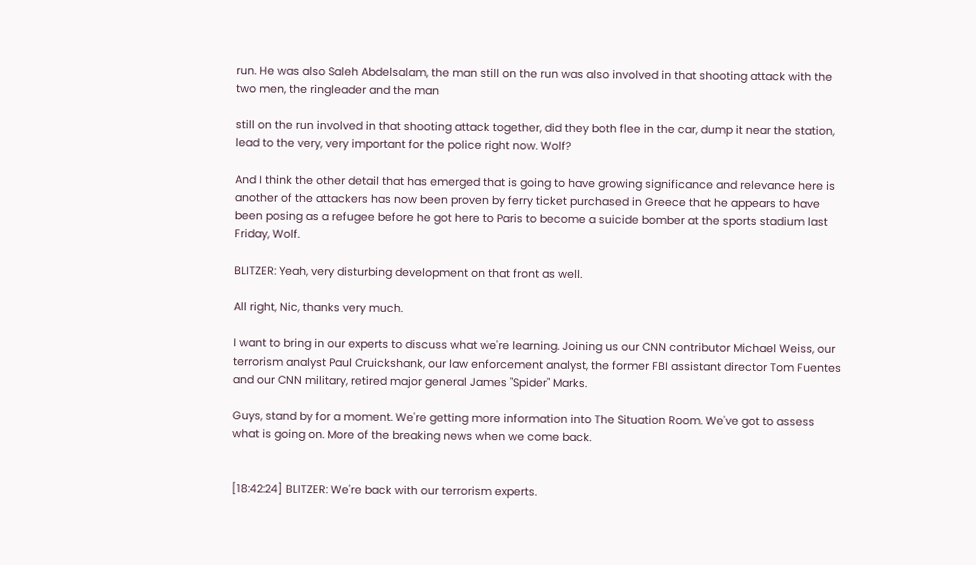run. He was also Saleh Abdelsalam, the man still on the run was also involved in that shooting attack with the two men, the ringleader and the man

still on the run involved in that shooting attack together, did they both flee in the car, dump it near the station, lead to the very, very important for the police right now. Wolf?

And I think the other detail that has emerged that is going to have growing significance and relevance here is another of the attackers has now been proven by ferry ticket purchased in Greece that he appears to have been posing as a refugee before he got here to Paris to become a suicide bomber at the sports stadium last Friday, Wolf.

BLITZER: Yeah, very disturbing development on that front as well.

All right, Nic, thanks very much.

I want to bring in our experts to discuss what we're learning. Joining us our CNN contributor Michael Weiss, our terrorism analyst Paul Cruickshank, our law enforcement analyst, the former FBI assistant director Tom Fuentes and our CNN military, retired major general James "Spider" Marks.

Guys, stand by for a moment. We're getting more information into The Situation Room. We've got to assess what is going on. More of the breaking news when we come back.


[18:42:24] BLITZER: We're back with our terrorism experts.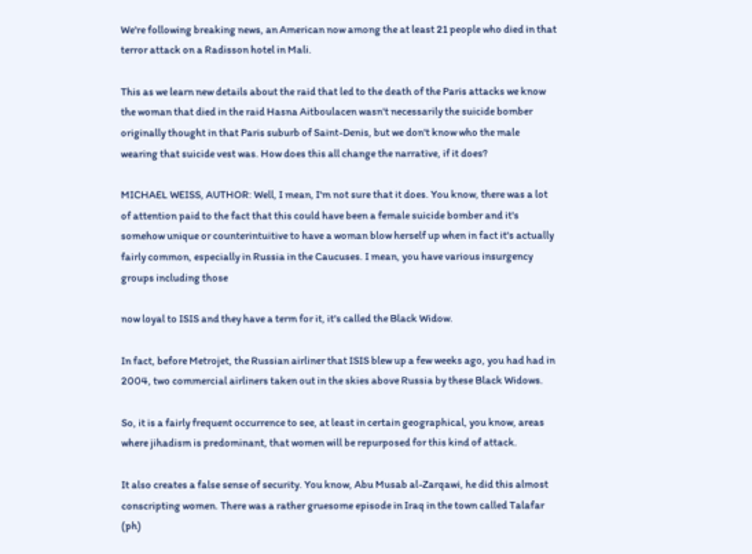We're following breaking news, an American now among the at least 21 people who died in that terror attack on a Radisson hotel in Mali.

This as we learn new details about the raid that led to the death of the Paris attacks we know the woman that died in the raid Hasna Aitboulacen wasn't necessarily the suicide bomber originally thought in that Paris suburb of Saint-Denis, but we don't know who the male wearing that suicide vest was. How does this all change the narrative, if it does?

MICHAEL WEISS, AUTHOR: Well, I mean, I'm not sure that it does. You know, there was a lot of attention paid to the fact that this could have been a female suicide bomber and it's somehow unique or counterintuitive to have a woman blow herself up when in fact it's actually fairly common, especially in Russia in the Caucuses. I mean, you have various insurgency groups including those

now loyal to ISIS and they have a term for it, it's called the Black Widow.

In fact, before Metrojet, the Russian airliner that ISIS blew up a few weeks ago, you had had in 2004, two commercial airliners taken out in the skies above Russia by these Black Widows.

So, it is a fairly frequent occurrence to see, at least in certain geographical, you know, areas where jihadism is predominant, that women will be repurposed for this kind of attack.

It also creates a false sense of security. You know, Abu Musab al-Zarqawi, he did this almost conscripting women. There was a rather gruesome episode in Iraq in the town called Talafar (ph)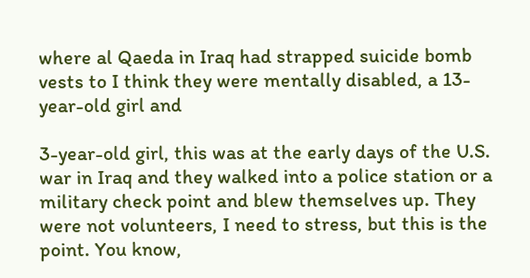where al Qaeda in Iraq had strapped suicide bomb vests to I think they were mentally disabled, a 13-year-old girl and

3-year-old girl, this was at the early days of the U.S. war in Iraq and they walked into a police station or a military check point and blew themselves up. They were not volunteers, I need to stress, but this is the point. You know,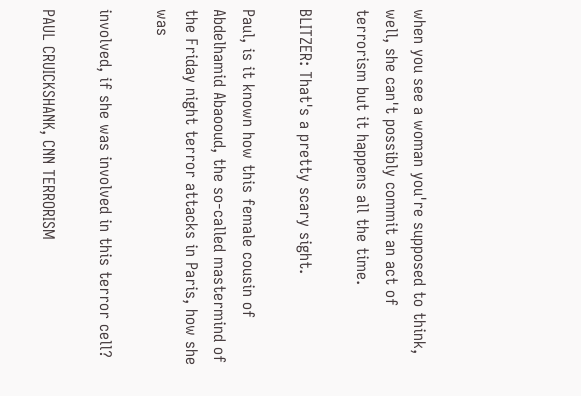when you see a woman you're supposed to think, well, she can't possibly commit an act of terrorism but it happens all the time.

BLITZER: That's a pretty scary sight.

Paul, is it known how this female cousin of Abdelhamid Abaooud, the so-called mastermind of the Friday night terror attacks in Paris, how she was

involved, if she was involved in this terror cell?

PAUL CRUICKSHANK, CNN TERRORISM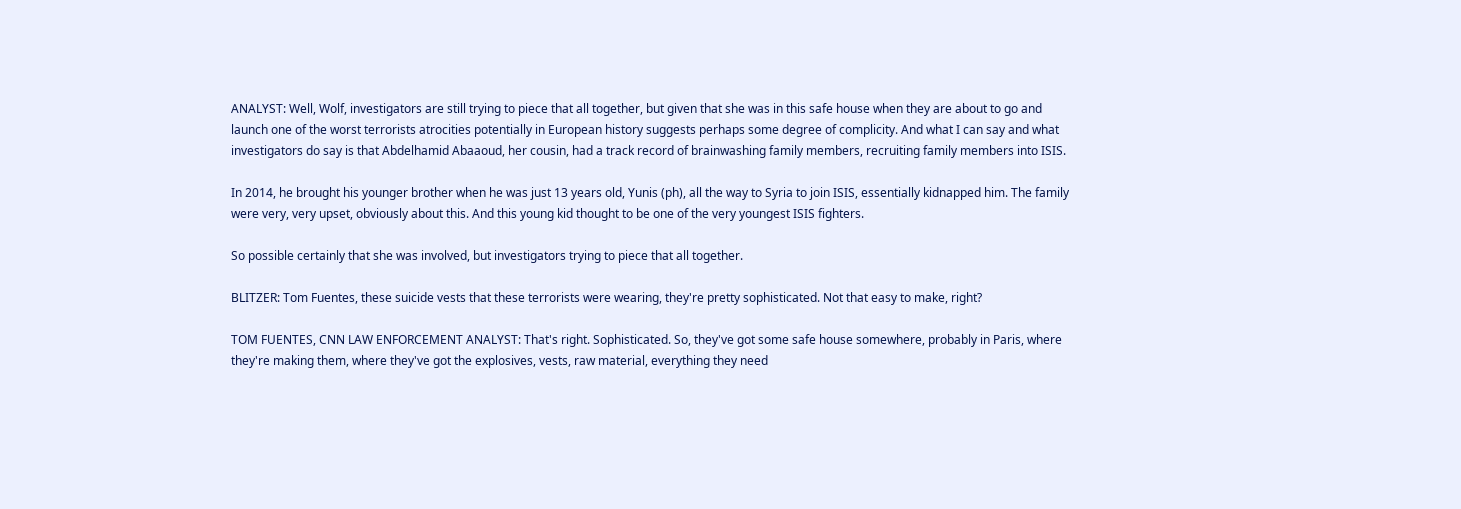ANALYST: Well, Wolf, investigators are still trying to piece that all together, but given that she was in this safe house when they are about to go and launch one of the worst terrorists atrocities potentially in European history suggests perhaps some degree of complicity. And what I can say and what investigators do say is that Abdelhamid Abaaoud, her cousin, had a track record of brainwashing family members, recruiting family members into ISIS.

In 2014, he brought his younger brother when he was just 13 years old, Yunis (ph), all the way to Syria to join ISIS, essentially kidnapped him. The family were very, very upset, obviously about this. And this young kid thought to be one of the very youngest ISIS fighters.

So possible certainly that she was involved, but investigators trying to piece that all together.

BLITZER: Tom Fuentes, these suicide vests that these terrorists were wearing, they're pretty sophisticated. Not that easy to make, right?

TOM FUENTES, CNN LAW ENFORCEMENT ANALYST: That's right. Sophisticated. So, they've got some safe house somewhere, probably in Paris, where they're making them, where they've got the explosives, vests, raw material, everything they need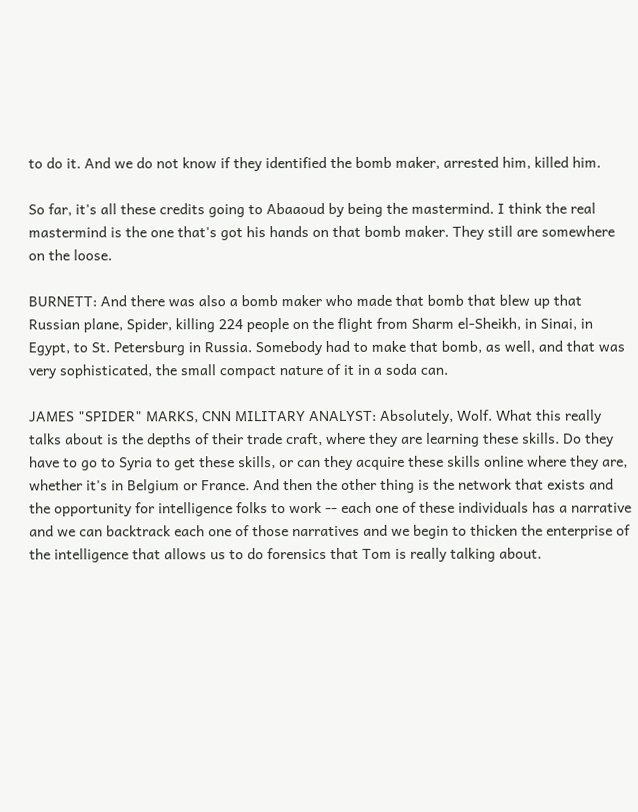to do it. And we do not know if they identified the bomb maker, arrested him, killed him.

So far, it's all these credits going to Abaaoud by being the mastermind. I think the real mastermind is the one that's got his hands on that bomb maker. They still are somewhere on the loose.

BURNETT: And there was also a bomb maker who made that bomb that blew up that Russian plane, Spider, killing 224 people on the flight from Sharm el-Sheikh, in Sinai, in Egypt, to St. Petersburg in Russia. Somebody had to make that bomb, as well, and that was very sophisticated, the small compact nature of it in a soda can.

JAMES "SPIDER" MARKS, CNN MILITARY ANALYST: Absolutely, Wolf. What this really talks about is the depths of their trade craft, where they are learning these skills. Do they have to go to Syria to get these skills, or can they acquire these skills online where they are, whether it's in Belgium or France. And then the other thing is the network that exists and the opportunity for intelligence folks to work -- each one of these individuals has a narrative and we can backtrack each one of those narratives and we begin to thicken the enterprise of the intelligence that allows us to do forensics that Tom is really talking about.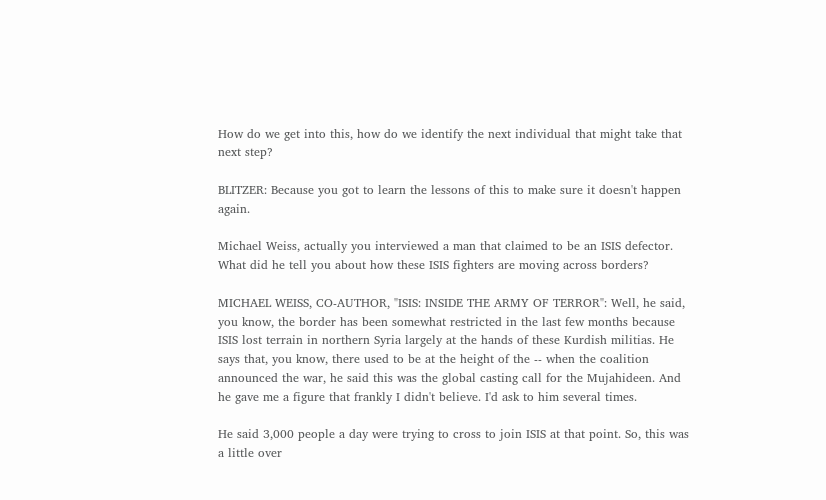How do we get into this, how do we identify the next individual that might take that next step?

BLITZER: Because you got to learn the lessons of this to make sure it doesn't happen again.

Michael Weiss, actually you interviewed a man that claimed to be an ISIS defector. What did he tell you about how these ISIS fighters are moving across borders?

MICHAEL WEISS, CO-AUTHOR, "ISIS: INSIDE THE ARMY OF TERROR": Well, he said, you know, the border has been somewhat restricted in the last few months because ISIS lost terrain in northern Syria largely at the hands of these Kurdish militias. He says that, you know, there used to be at the height of the -- when the coalition announced the war, he said this was the global casting call for the Mujahideen. And he gave me a figure that frankly I didn't believe. I'd ask to him several times.

He said 3,000 people a day were trying to cross to join ISIS at that point. So, this was a little over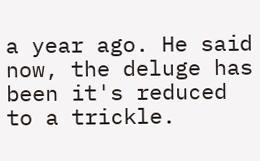a year ago. He said now, the deluge has been it's reduced to a trickle.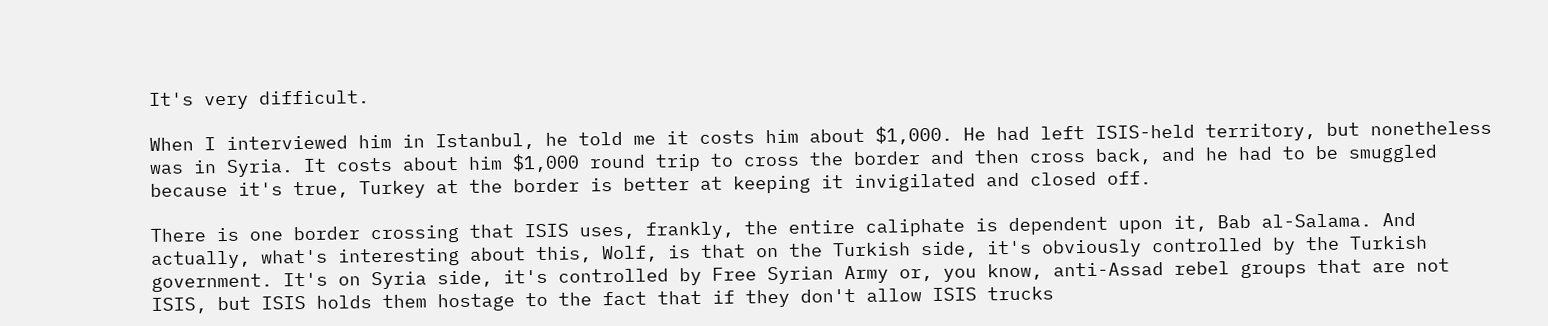It's very difficult.

When I interviewed him in Istanbul, he told me it costs him about $1,000. He had left ISIS-held territory, but nonetheless was in Syria. It costs about him $1,000 round trip to cross the border and then cross back, and he had to be smuggled because it's true, Turkey at the border is better at keeping it invigilated and closed off.

There is one border crossing that ISIS uses, frankly, the entire caliphate is dependent upon it, Bab al-Salama. And actually, what's interesting about this, Wolf, is that on the Turkish side, it's obviously controlled by the Turkish government. It's on Syria side, it's controlled by Free Syrian Army or, you know, anti-Assad rebel groups that are not ISIS, but ISIS holds them hostage to the fact that if they don't allow ISIS trucks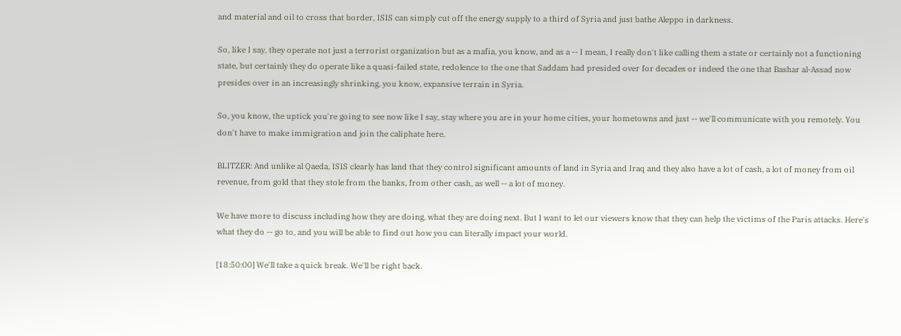and material and oil to cross that border, ISIS can simply cut off the energy supply to a third of Syria and just bathe Aleppo in darkness.

So, like I say, they operate not just a terrorist organization but as a mafia, you know, and as a -- I mean, I really don't like calling them a state or certainly not a functioning state, but certainly they do operate like a quasi-failed state, redolence to the one that Saddam had presided over for decades or indeed the one that Bashar al-Assad now presides over in an increasingly shrinking, you know, expansive terrain in Syria.

So, you know, the uptick you're going to see now like I say, stay where you are in your home cities, your hometowns and just -- we'll communicate with you remotely. You don't have to make immigration and join the caliphate here.

BLITZER: And unlike al Qaeda, ISIS clearly has land that they control significant amounts of land in Syria and Iraq and they also have a lot of cash, a lot of money from oil revenue, from gold that they stole from the banks, from other cash, as well -- a lot of money.

We have more to discuss including how they are doing, what they are doing next. But I want to let our viewers know that they can help the victims of the Paris attacks. Here's what they do -- go to, and you will be able to find out how you can literally impact your world.

[18:50:00] We'll take a quick break. We'll be right back.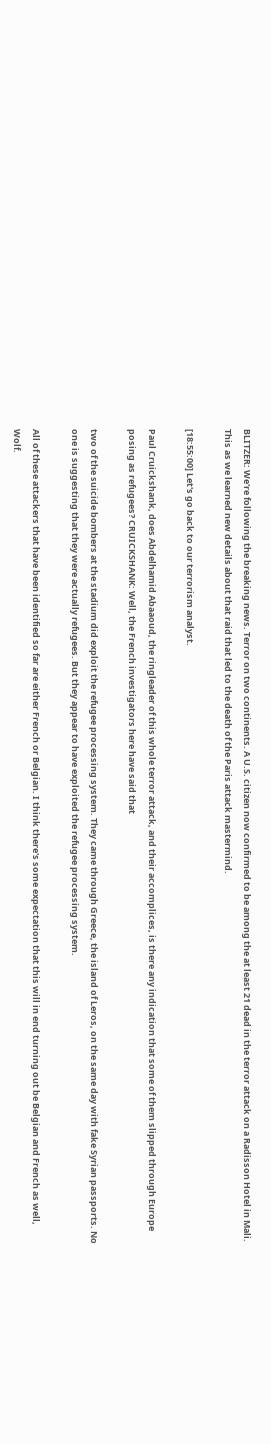BLITZER: We're following the breaking news. Terror on two continents. A U.S. citizen now confirmed to be among the at least 21 dead in the terror attack on a Radisson Hotel in Mali. This as we learned new details about that raid that led to the death of the Paris attack mastermind.

[18:55:00] Let's go back to our terrorism analyst.

Paul Cruickshank, does Abdelhamid Abaaoud, the ringleader of this whole terror attack, and their accomplices, is there any indication that some of them slipped through Europe posing as refugees? CRUICKSHANK: Well, the French investigators here have said that

two of the suicide bombers at the stadium did exploit the refugee processing system. They came through Greece, the island of Leros, on the same day with fake Syrian passports. No one is suggesting that they were actually refugees. But they appear to have exploited the refugee processing system.

All of these attackers that have been identified so far are either French or Belgian. I think there's some expectation that this will in end turning out be Belgian and French as well, Wolf.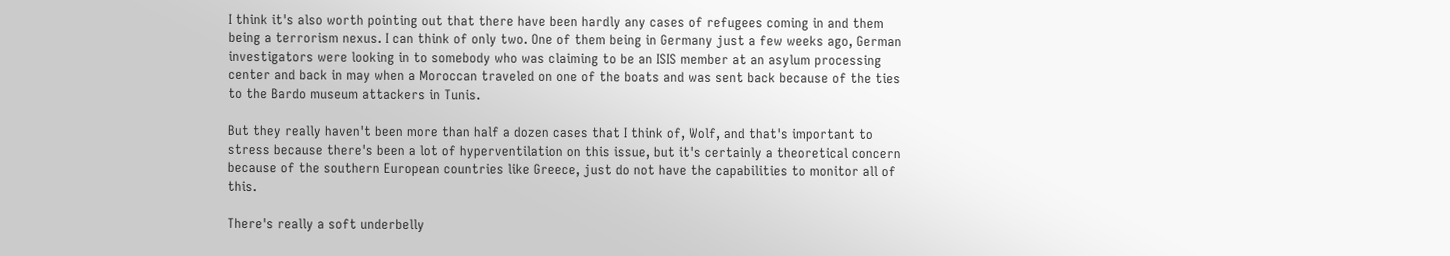I think it's also worth pointing out that there have been hardly any cases of refugees coming in and them being a terrorism nexus. I can think of only two. One of them being in Germany just a few weeks ago, German investigators were looking in to somebody who was claiming to be an ISIS member at an asylum processing center and back in may when a Moroccan traveled on one of the boats and was sent back because of the ties to the Bardo museum attackers in Tunis.

But they really haven't been more than half a dozen cases that I think of, Wolf, and that's important to stress because there's been a lot of hyperventilation on this issue, but it's certainly a theoretical concern because of the southern European countries like Greece, just do not have the capabilities to monitor all of this.

There's really a soft underbelly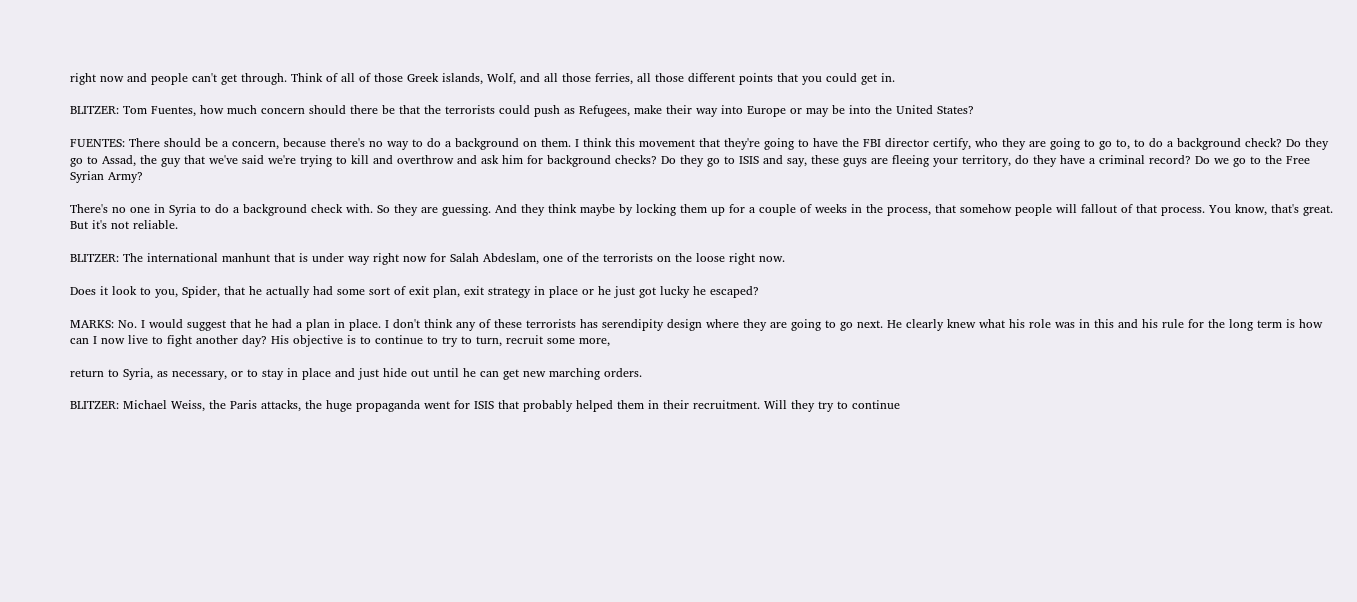right now and people can't get through. Think of all of those Greek islands, Wolf, and all those ferries, all those different points that you could get in.

BLITZER: Tom Fuentes, how much concern should there be that the terrorists could push as Refugees, make their way into Europe or may be into the United States?

FUENTES: There should be a concern, because there's no way to do a background on them. I think this movement that they're going to have the FBI director certify, who they are going to go to, to do a background check? Do they go to Assad, the guy that we've said we're trying to kill and overthrow and ask him for background checks? Do they go to ISIS and say, these guys are fleeing your territory, do they have a criminal record? Do we go to the Free Syrian Army?

There's no one in Syria to do a background check with. So they are guessing. And they think maybe by locking them up for a couple of weeks in the process, that somehow people will fallout of that process. You know, that's great. But it's not reliable.

BLITZER: The international manhunt that is under way right now for Salah Abdeslam, one of the terrorists on the loose right now.

Does it look to you, Spider, that he actually had some sort of exit plan, exit strategy in place or he just got lucky he escaped?

MARKS: No. I would suggest that he had a plan in place. I don't think any of these terrorists has serendipity design where they are going to go next. He clearly knew what his role was in this and his rule for the long term is how can I now live to fight another day? His objective is to continue to try to turn, recruit some more,

return to Syria, as necessary, or to stay in place and just hide out until he can get new marching orders.

BLITZER: Michael Weiss, the Paris attacks, the huge propaganda went for ISIS that probably helped them in their recruitment. Will they try to continue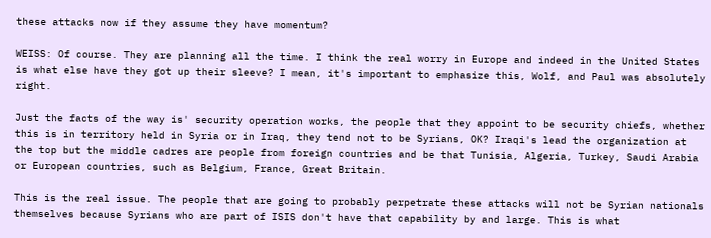these attacks now if they assume they have momentum?

WEISS: Of course. They are planning all the time. I think the real worry in Europe and indeed in the United States is what else have they got up their sleeve? I mean, it's important to emphasize this, Wolf, and Paul was absolutely right.

Just the facts of the way is' security operation works, the people that they appoint to be security chiefs, whether this is in territory held in Syria or in Iraq, they tend not to be Syrians, OK? Iraqi's lead the organization at the top but the middle cadres are people from foreign countries and be that Tunisia, Algeria, Turkey, Saudi Arabia or European countries, such as Belgium, France, Great Britain.

This is the real issue. The people that are going to probably perpetrate these attacks will not be Syrian nationals themselves because Syrians who are part of ISIS don't have that capability by and large. This is what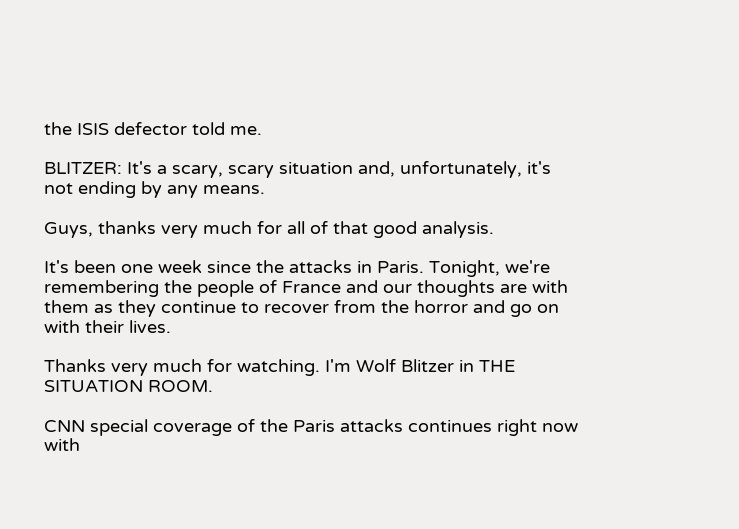the ISIS defector told me.

BLITZER: It's a scary, scary situation and, unfortunately, it's not ending by any means.

Guys, thanks very much for all of that good analysis.

It's been one week since the attacks in Paris. Tonight, we're remembering the people of France and our thoughts are with them as they continue to recover from the horror and go on with their lives.

Thanks very much for watching. I'm Wolf Blitzer in THE SITUATION ROOM.

CNN special coverage of the Paris attacks continues right now with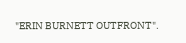"ERIN BURNETT OUTFRONT".